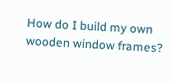How do I build my own wooden window frames?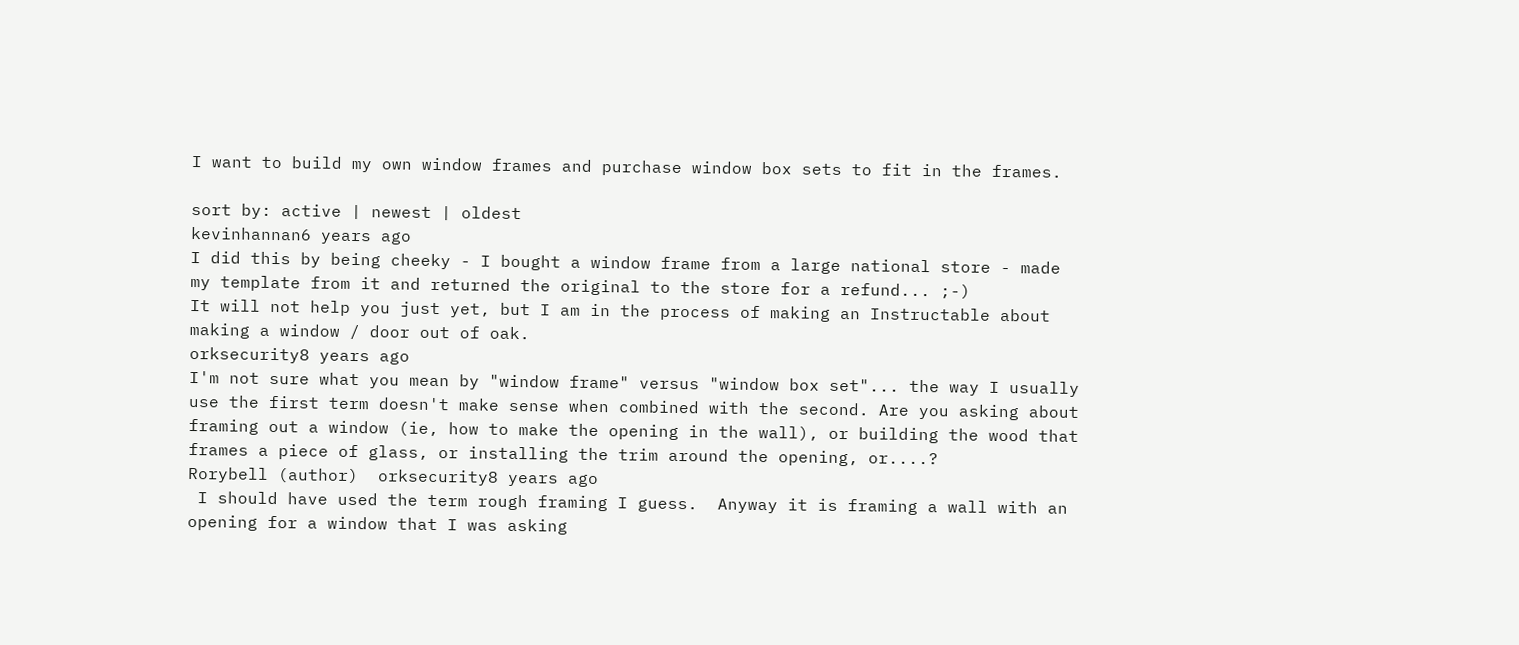I want to build my own window frames and purchase window box sets to fit in the frames.

sort by: active | newest | oldest
kevinhannan6 years ago
I did this by being cheeky - I bought a window frame from a large national store - made my template from it and returned the original to the store for a refund... ;-)
It will not help you just yet, but I am in the process of making an Instructable about making a window / door out of oak.
orksecurity8 years ago
I'm not sure what you mean by "window frame" versus "window box set"... the way I usually use the first term doesn't make sense when combined with the second. Are you asking about framing out a window (ie, how to make the opening in the wall), or building the wood that frames a piece of glass, or installing the trim around the opening, or....?
Rorybell (author)  orksecurity8 years ago
 I should have used the term rough framing I guess.  Anyway it is framing a wall with an opening for a window that I was asking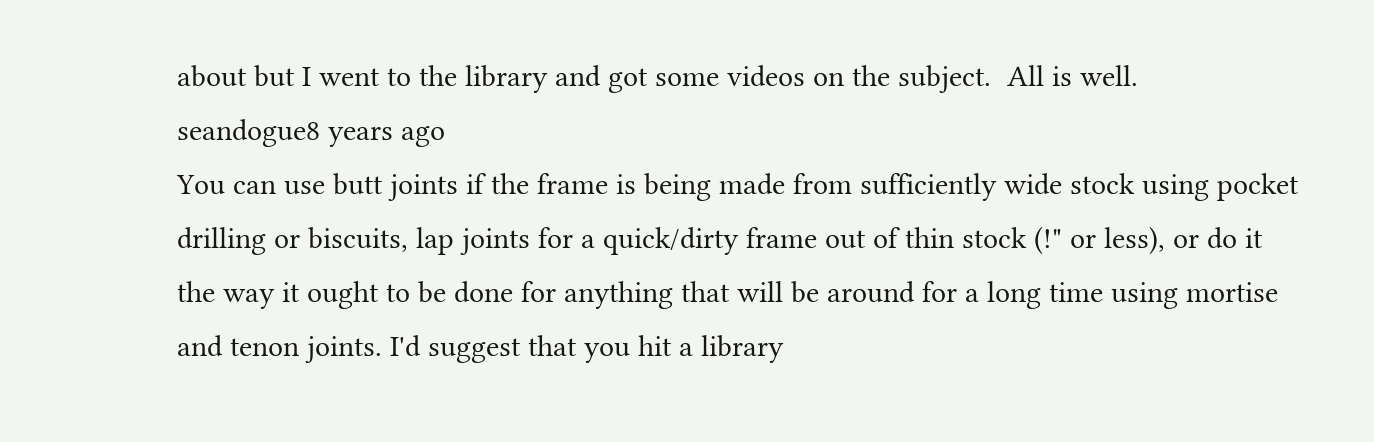about but I went to the library and got some videos on the subject.  All is well.
seandogue8 years ago
You can use butt joints if the frame is being made from sufficiently wide stock using pocket drilling or biscuits, lap joints for a quick/dirty frame out of thin stock (!" or less), or do it the way it ought to be done for anything that will be around for a long time using mortise and tenon joints. I'd suggest that you hit a library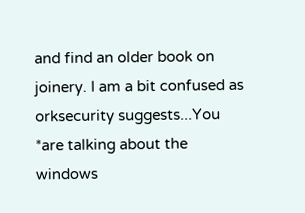and find an older book on joinery. I am a bit confused as orksecurity suggests...You *are talking about the windows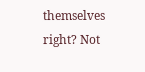themselves right? Not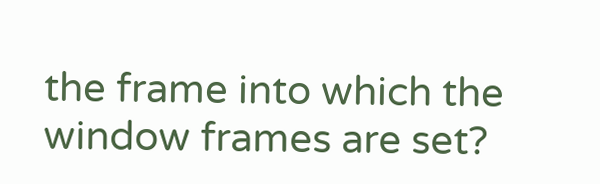the frame into which the window frames are set?